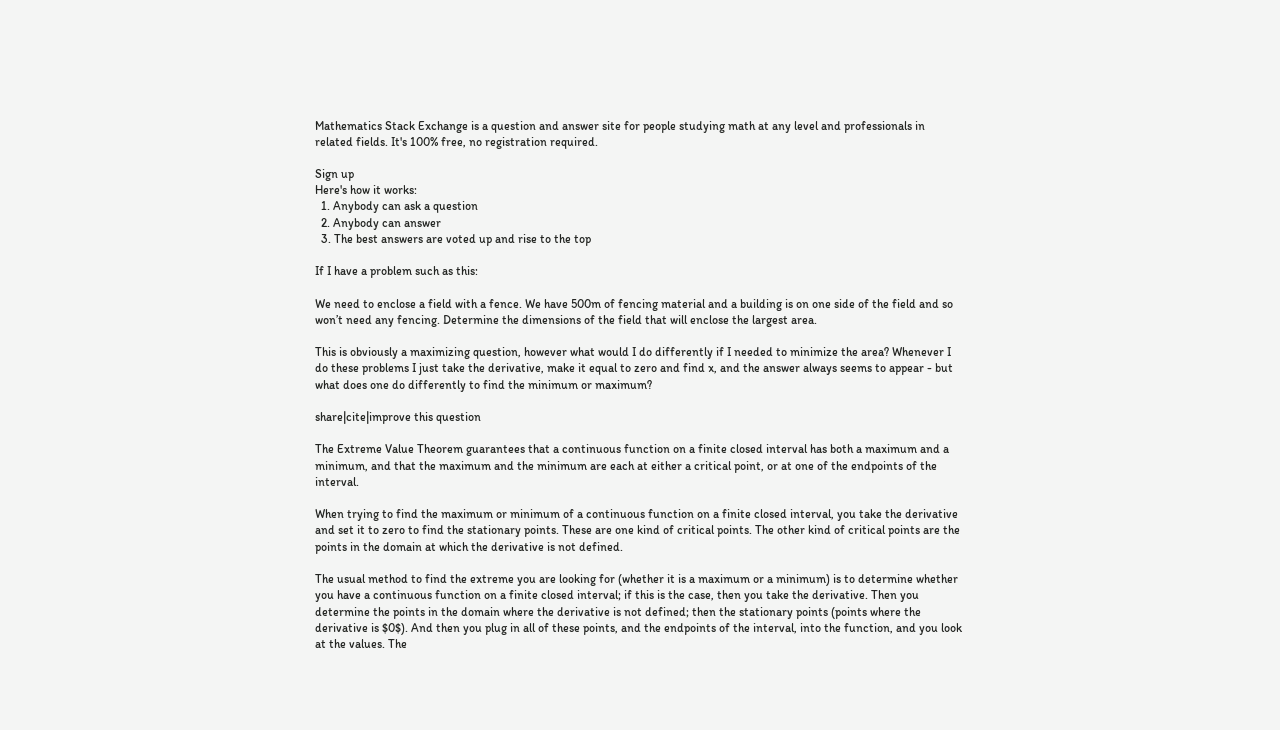Mathematics Stack Exchange is a question and answer site for people studying math at any level and professionals in related fields. It's 100% free, no registration required.

Sign up
Here's how it works:
  1. Anybody can ask a question
  2. Anybody can answer
  3. The best answers are voted up and rise to the top

If I have a problem such as this:

We need to enclose a field with a fence. We have 500m of fencing material and a building is on one side of the field and so won’t need any fencing. Determine the dimensions of the field that will enclose the largest area.

This is obviously a maximizing question, however what would I do differently if I needed to minimize the area? Whenever I do these problems I just take the derivative, make it equal to zero and find x, and the answer always seems to appear - but what does one do differently to find the minimum or maximum?

share|cite|improve this question

The Extreme Value Theorem guarantees that a continuous function on a finite closed interval has both a maximum and a minimum, and that the maximum and the minimum are each at either a critical point, or at one of the endpoints of the interval.

When trying to find the maximum or minimum of a continuous function on a finite closed interval, you take the derivative and set it to zero to find the stationary points. These are one kind of critical points. The other kind of critical points are the points in the domain at which the derivative is not defined.

The usual method to find the extreme you are looking for (whether it is a maximum or a minimum) is to determine whether you have a continuous function on a finite closed interval; if this is the case, then you take the derivative. Then you determine the points in the domain where the derivative is not defined; then the stationary points (points where the derivative is $0$). And then you plug in all of these points, and the endpoints of the interval, into the function, and you look at the values. The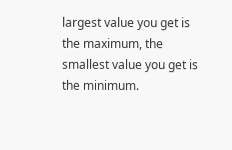largest value you get is the maximum, the smallest value you get is the minimum.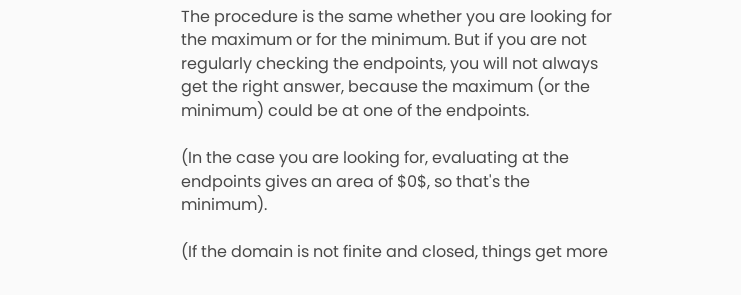The procedure is the same whether you are looking for the maximum or for the minimum. But if you are not regularly checking the endpoints, you will not always get the right answer, because the maximum (or the minimum) could be at one of the endpoints.

(In the case you are looking for, evaluating at the endpoints gives an area of $0$, so that's the minimum).

(If the domain is not finite and closed, things get more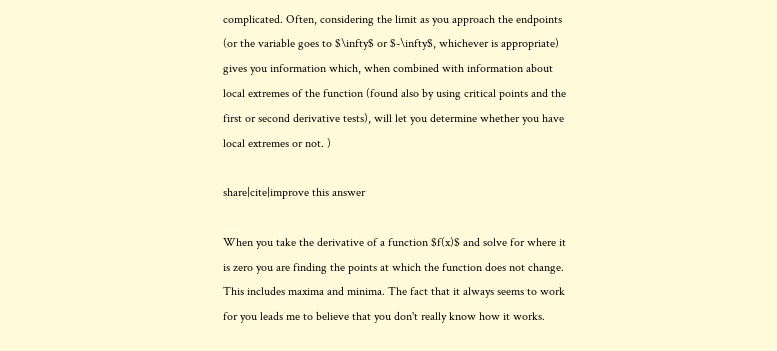complicated. Often, considering the limit as you approach the endpoints (or the variable goes to $\infty$ or $-\infty$, whichever is appropriate) gives you information which, when combined with information about local extremes of the function (found also by using critical points and the first or second derivative tests), will let you determine whether you have local extremes or not. )

share|cite|improve this answer

When you take the derivative of a function $f(x)$ and solve for where it is zero you are finding the points at which the function does not change. This includes maxima and minima. The fact that it always seems to work for you leads me to believe that you don't really know how it works.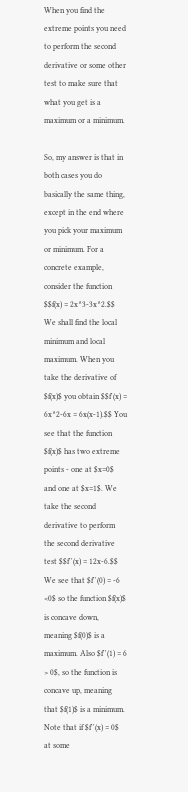When you find the extreme points you need to perform the second derivative or some other test to make sure that what you get is a maximum or a minimum.

So, my answer is that in both cases you do basically the same thing, except in the end where you pick your maximum or minimum. For a concrete example, consider the function $$f(x) = 2x^3-3x^2.$$ We shall find the local minimum and local maximum. When you take the derivative of $f(x)$ you obtain $$f'(x) = 6x^2-6x = 6x(x-1).$$ You see that the function $f(x)$ has two extreme points - one at $x=0$ and one at $x=1$. We take the second derivative to perform the second derivative test $$f''(x) = 12x-6.$$ We see that $f''(0) = -6 <0$ so the function $f(x)$ is concave down, meaning $f(0)$ is a maximum. Also $f''(1) = 6 > 0$, so the function is concave up, meaning that $f(1)$ is a minimum. Note that if $f''(x) = 0$ at some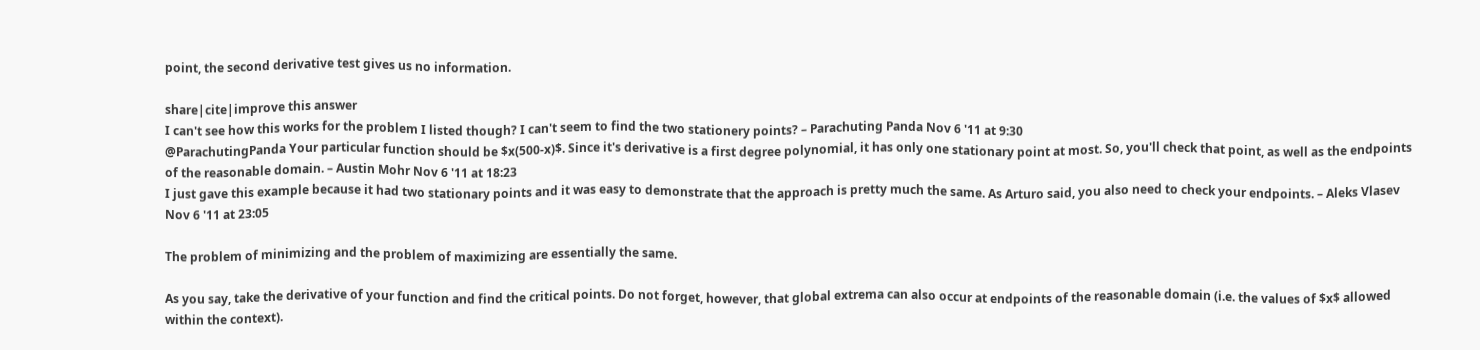point, the second derivative test gives us no information.

share|cite|improve this answer
I can't see how this works for the problem I listed though? I can't seem to find the two stationery points? – Parachuting Panda Nov 6 '11 at 9:30
@ParachutingPanda Your particular function should be $x(500-x)$. Since it's derivative is a first degree polynomial, it has only one stationary point at most. So, you'll check that point, as well as the endpoints of the reasonable domain. – Austin Mohr Nov 6 '11 at 18:23
I just gave this example because it had two stationary points and it was easy to demonstrate that the approach is pretty much the same. As Arturo said, you also need to check your endpoints. – Aleks Vlasev Nov 6 '11 at 23:05

The problem of minimizing and the problem of maximizing are essentially the same.

As you say, take the derivative of your function and find the critical points. Do not forget, however, that global extrema can also occur at endpoints of the reasonable domain (i.e. the values of $x$ allowed within the context).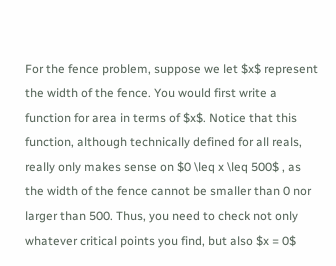For the fence problem, suppose we let $x$ represent the width of the fence. You would first write a function for area in terms of $x$. Notice that this function, although technically defined for all reals, really only makes sense on $0 \leq x \leq 500$ , as the width of the fence cannot be smaller than 0 nor larger than 500. Thus, you need to check not only whatever critical points you find, but also $x = 0$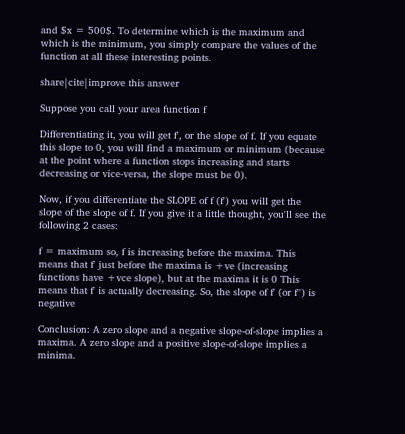and $x = 500$. To determine which is the maximum and which is the minimum, you simply compare the values of the function at all these interesting points.

share|cite|improve this answer

Suppose you call your area function f

Differentiating it, you will get f', or the slope of f. If you equate this slope to 0, you will find a maximum or minimum (because at the point where a function stops increasing and starts decreasing or vice-versa, the slope must be 0).

Now, if you differentiate the SLOPE of f (f') you will get the slope of the slope of f. If you give it a little thought, you'll see the following 2 cases:

f = maximum so, f is increasing before the maxima. This means that f' just before the maxima is +ve (increasing functions have +vce slope), but at the maxima it is 0 This means that f' is actually decreasing. So, the slope of f' (or f'') is negative

Conclusion: A zero slope and a negative slope-of-slope implies a maxima. A zero slope and a positive slope-of-slope implies a minima.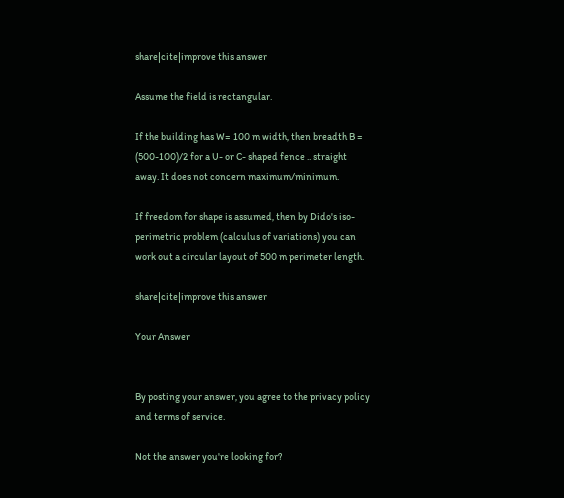share|cite|improve this answer

Assume the field is rectangular.

If the building has W= 100 m width, then breadth B = (500-100)/2 for a U- or C- shaped fence .. straight away. It does not concern maximum/minimum.

If freedom for shape is assumed, then by Dido's iso-perimetric problem (calculus of variations) you can work out a circular layout of 500 m perimeter length.

share|cite|improve this answer

Your Answer


By posting your answer, you agree to the privacy policy and terms of service.

Not the answer you're looking for?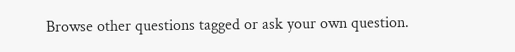Browse other questions tagged or ask your own question.